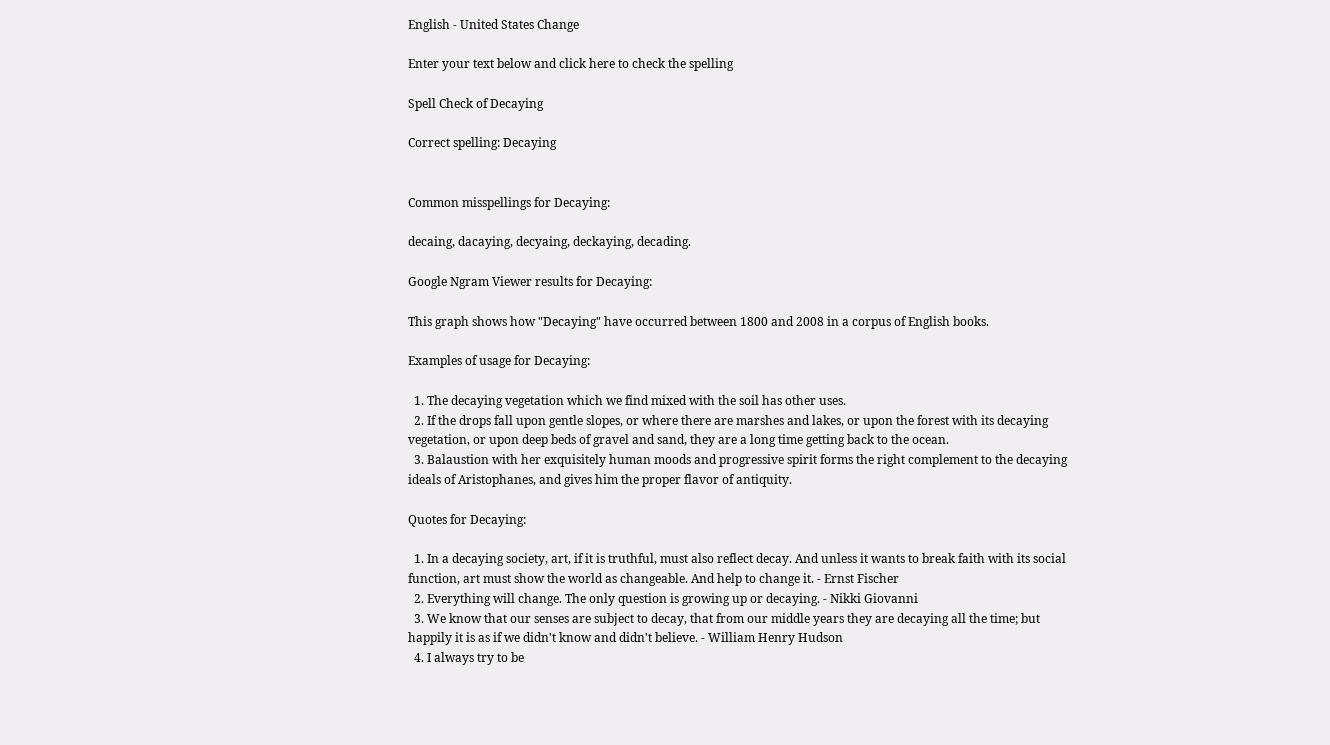English - United States Change

Enter your text below and click here to check the spelling

Spell Check of Decaying

Correct spelling: Decaying


Common misspellings for Decaying:

decaing, dacaying, decyaing, deckaying, decading.

Google Ngram Viewer results for Decaying:

This graph shows how "Decaying" have occurred between 1800 and 2008 in a corpus of English books.

Examples of usage for Decaying:

  1. The decaying vegetation which we find mixed with the soil has other uses.
  2. If the drops fall upon gentle slopes, or where there are marshes and lakes, or upon the forest with its decaying vegetation, or upon deep beds of gravel and sand, they are a long time getting back to the ocean.
  3. Balaustion with her exquisitely human moods and progressive spirit forms the right complement to the decaying ideals of Aristophanes, and gives him the proper flavor of antiquity.

Quotes for Decaying:

  1. In a decaying society, art, if it is truthful, must also reflect decay. And unless it wants to break faith with its social function, art must show the world as changeable. And help to change it. - Ernst Fischer
  2. Everything will change. The only question is growing up or decaying. - Nikki Giovanni
  3. We know that our senses are subject to decay, that from our middle years they are decaying all the time; but happily it is as if we didn't know and didn't believe. - William Henry Hudson
  4. I always try to be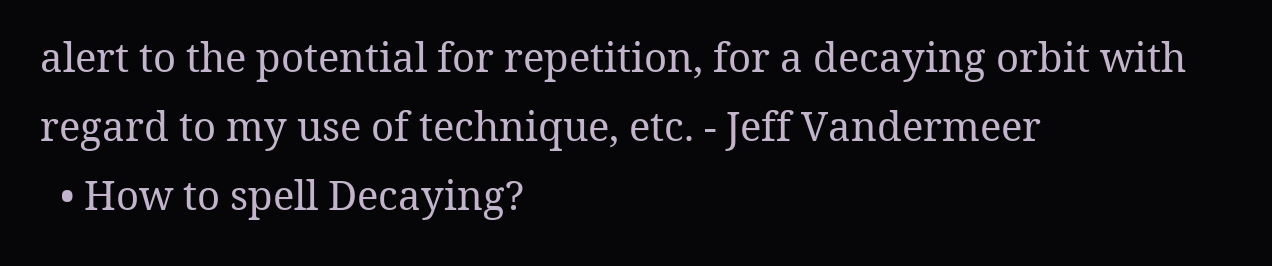alert to the potential for repetition, for a decaying orbit with regard to my use of technique, etc. - Jeff Vandermeer
  • How to spell Decaying?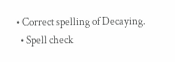• Correct spelling of Decaying.
  • Spell check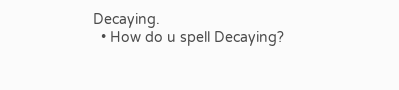Decaying.
  • How do u spell Decaying?